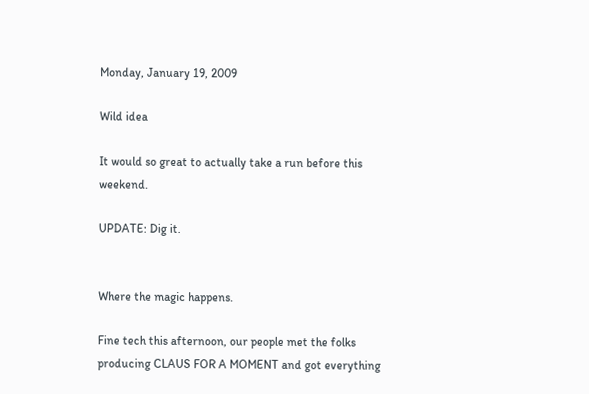Monday, January 19, 2009

Wild idea

It would so great to actually take a run before this weekend.

UPDATE: Dig it.


Where the magic happens.

Fine tech this afternoon, our people met the folks producing CLAUS FOR A MOMENT and got everything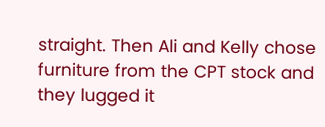straight. Then Ali and Kelly chose furniture from the CPT stock and they lugged it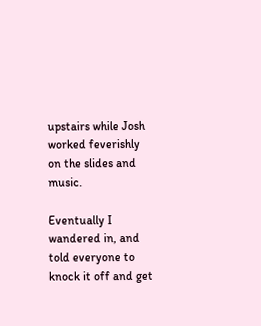upstairs while Josh worked feverishly on the slides and music.

Eventually I wandered in, and told everyone to knock it off and get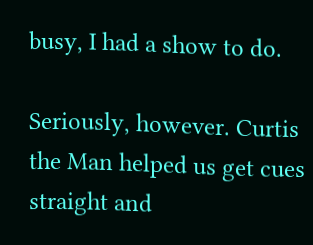busy, I had a show to do.

Seriously, however. Curtis the Man helped us get cues straight and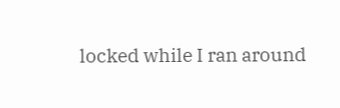locked while I ran around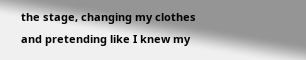the stage, changing my clothes and pretending like I knew my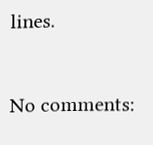lines.

No comments: